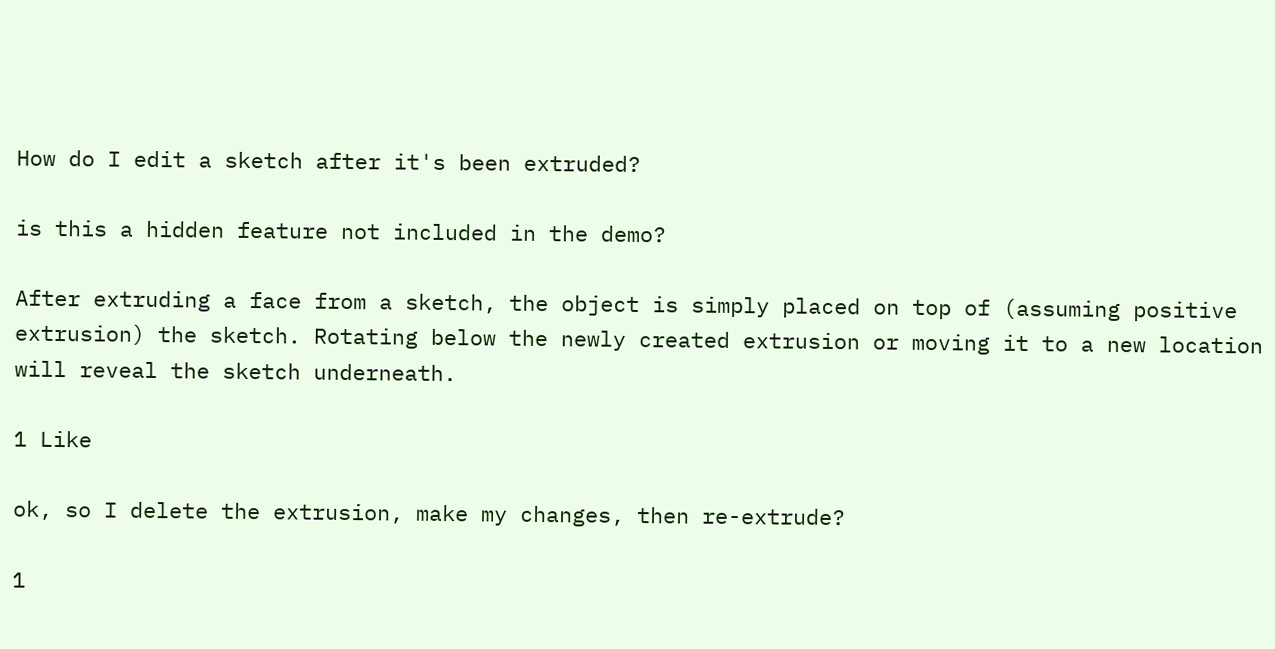How do I edit a sketch after it's been extruded?

is this a hidden feature not included in the demo?

After extruding a face from a sketch, the object is simply placed on top of (assuming positive extrusion) the sketch. Rotating below the newly created extrusion or moving it to a new location will reveal the sketch underneath.

1 Like

ok, so I delete the extrusion, make my changes, then re-extrude?

1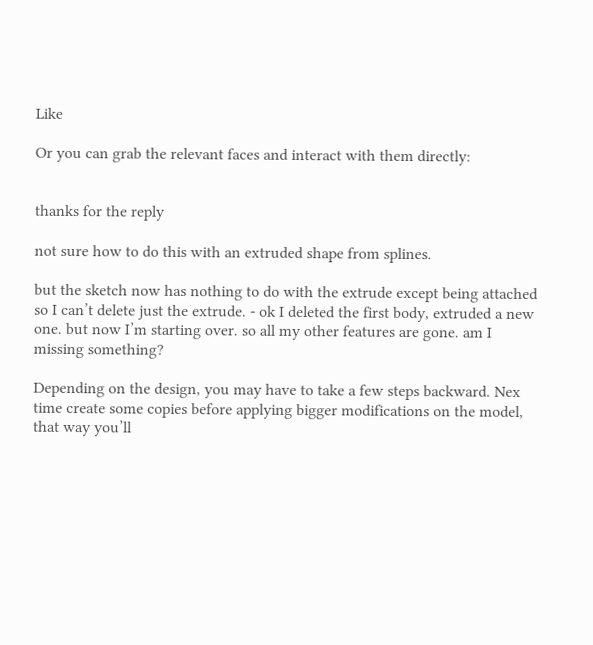Like

Or you can grab the relevant faces and interact with them directly:


thanks for the reply

not sure how to do this with an extruded shape from splines.

but the sketch now has nothing to do with the extrude except being attached so I can’t delete just the extrude. - ok I deleted the first body, extruded a new one. but now I’m starting over. so all my other features are gone. am I missing something?

Depending on the design, you may have to take a few steps backward. Nex time create some copies before applying bigger modifications on the model, that way you’ll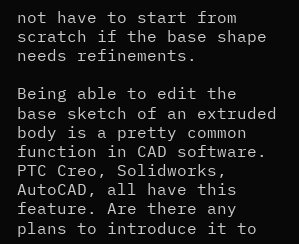not have to start from scratch if the base shape needs refinements.

Being able to edit the base sketch of an extruded body is a pretty common function in CAD software. PTC Creo, Solidworks, AutoCAD, all have this feature. Are there any plans to introduce it to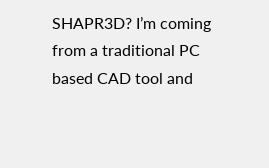SHAPR3D? I’m coming from a traditional PC based CAD tool and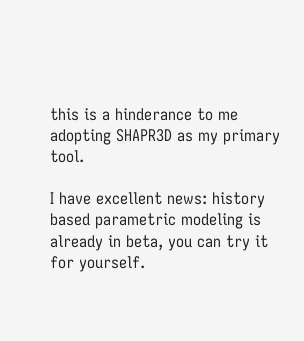this is a hinderance to me adopting SHAPR3D as my primary tool.

I have excellent news: history based parametric modeling is already in beta, you can try it for yourself.